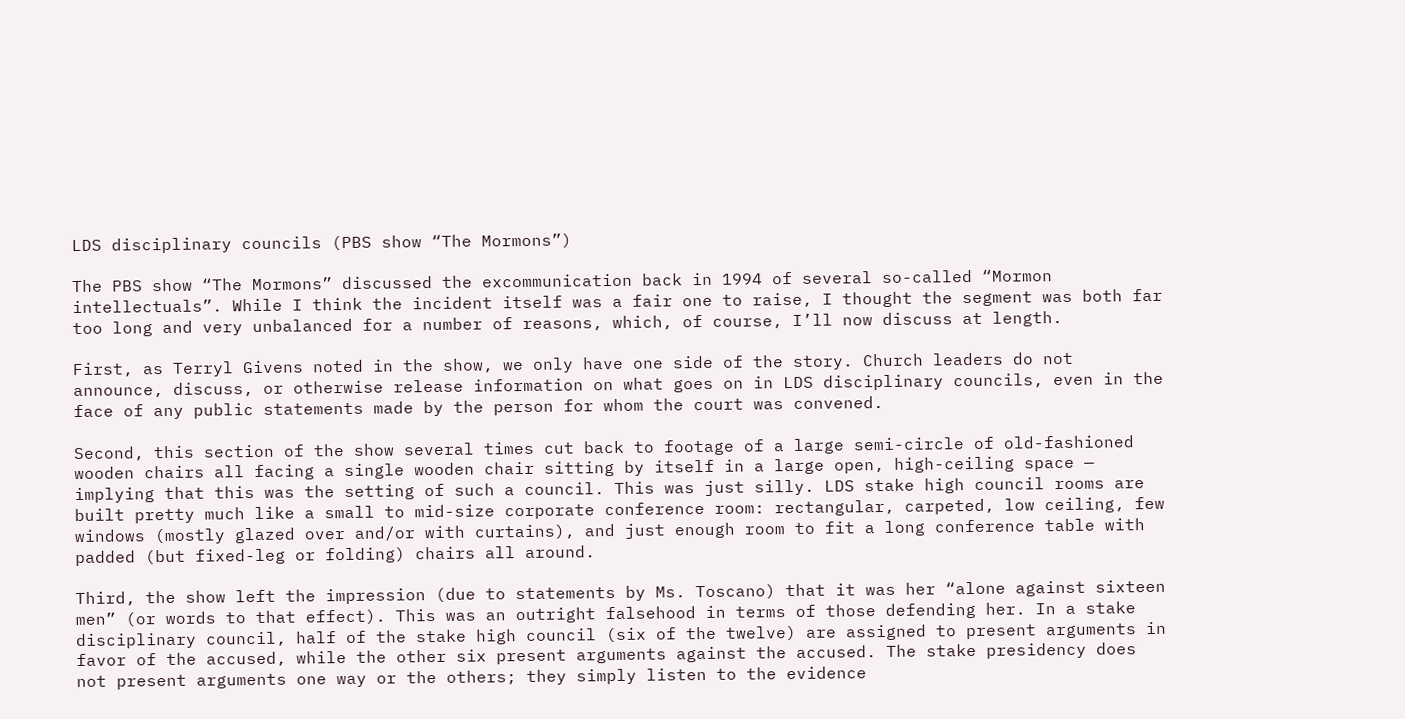LDS disciplinary councils (PBS show “The Mormons”)

The PBS show “The Mormons” discussed the excommunication back in 1994 of several so-called “Mormon intellectuals”. While I think the incident itself was a fair one to raise, I thought the segment was both far too long and very unbalanced for a number of reasons, which, of course, I’ll now discuss at length.

First, as Terryl Givens noted in the show, we only have one side of the story. Church leaders do not announce, discuss, or otherwise release information on what goes on in LDS disciplinary councils, even in the face of any public statements made by the person for whom the court was convened.

Second, this section of the show several times cut back to footage of a large semi-circle of old-fashioned wooden chairs all facing a single wooden chair sitting by itself in a large open, high-ceiling space — implying that this was the setting of such a council. This was just silly. LDS stake high council rooms are built pretty much like a small to mid-size corporate conference room: rectangular, carpeted, low ceiling, few windows (mostly glazed over and/or with curtains), and just enough room to fit a long conference table with padded (but fixed-leg or folding) chairs all around.

Third, the show left the impression (due to statements by Ms. Toscano) that it was her “alone against sixteen men” (or words to that effect). This was an outright falsehood in terms of those defending her. In a stake disciplinary council, half of the stake high council (six of the twelve) are assigned to present arguments in favor of the accused, while the other six present arguments against the accused. The stake presidency does not present arguments one way or the others; they simply listen to the evidence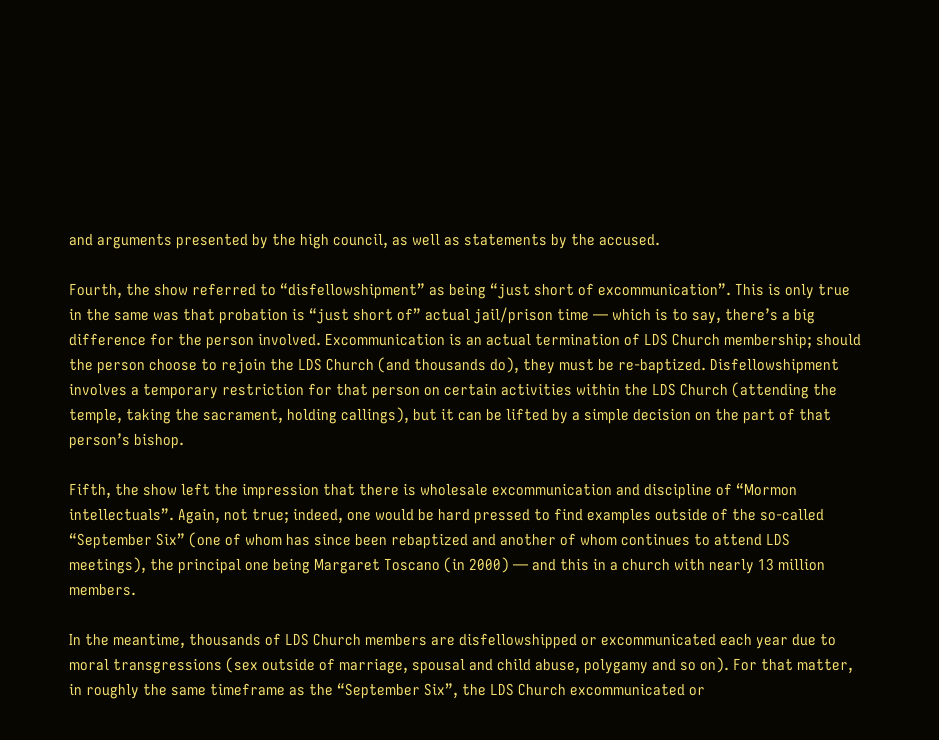and arguments presented by the high council, as well as statements by the accused.

Fourth, the show referred to “disfellowshipment” as being “just short of excommunication”. This is only true in the same was that probation is “just short of” actual jail/prison time — which is to say, there’s a big difference for the person involved. Excommunication is an actual termination of LDS Church membership; should the person choose to rejoin the LDS Church (and thousands do), they must be re-baptized. Disfellowshipment involves a temporary restriction for that person on certain activities within the LDS Church (attending the temple, taking the sacrament, holding callings), but it can be lifted by a simple decision on the part of that person’s bishop.

Fifth, the show left the impression that there is wholesale excommunication and discipline of “Mormon intellectuals”. Again, not true; indeed, one would be hard pressed to find examples outside of the so-called “September Six” (one of whom has since been rebaptized and another of whom continues to attend LDS meetings), the principal one being Margaret Toscano (in 2000) — and this in a church with nearly 13 million members.

In the meantime, thousands of LDS Church members are disfellowshipped or excommunicated each year due to moral transgressions (sex outside of marriage, spousal and child abuse, polygamy and so on). For that matter, in roughly the same timeframe as the “September Six”, the LDS Church excommunicated or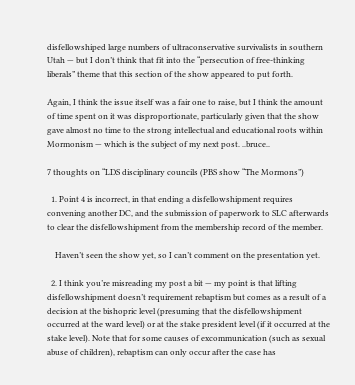disfellowshiped large numbers of ultraconservative survivalists in southern Utah — but I don’t think that fit into the “persecution of free-thinking liberals” theme that this section of the show appeared to put forth.

Again, I think the issue itself was a fair one to raise, but I think the amount of time spent on it was disproportionate, particularly given that the show gave almost no time to the strong intellectual and educational roots within Mormonism — which is the subject of my next post. ..bruce..

7 thoughts on “LDS disciplinary councils (PBS show “The Mormons”)

  1. Point 4 is incorrect, in that ending a disfellowshipment requires convening another DC, and the submission of paperwork to SLC afterwards to clear the disfellowshipment from the membership record of the member.

    Haven’t seen the show yet, so I can’t comment on the presentation yet.

  2. I think you’re misreading my post a bit — my point is that lifting disfellowshipment doesn’t requirement rebaptism but comes as a result of a decision at the bishopric level (presuming that the disfellowshipment occurred at the ward level) or at the stake president level (if it occurred at the stake level). Note that for some causes of excommunication (such as sexual abuse of children), rebaptism can only occur after the case has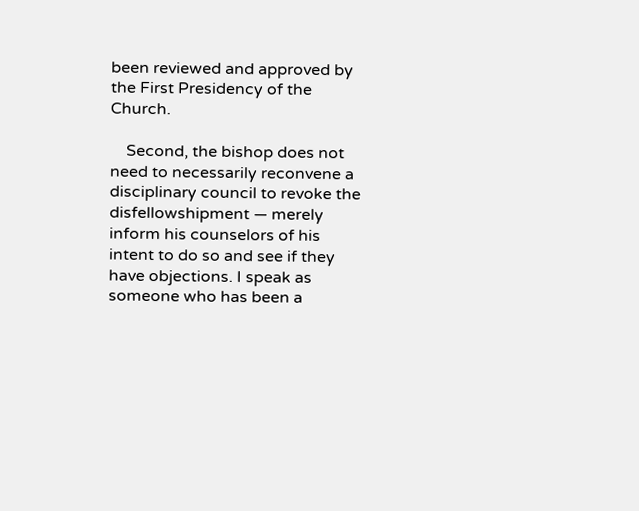been reviewed and approved by the First Presidency of the Church.

    Second, the bishop does not need to necessarily reconvene a disciplinary council to revoke the disfellowshipment — merely inform his counselors of his intent to do so and see if they have objections. I speak as someone who has been a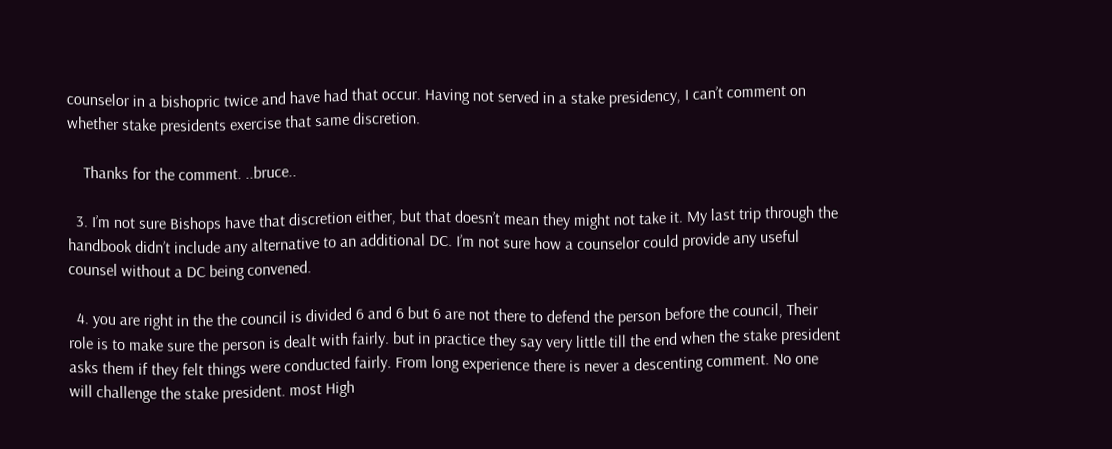counselor in a bishopric twice and have had that occur. Having not served in a stake presidency, I can’t comment on whether stake presidents exercise that same discretion.

    Thanks for the comment. ..bruce..

  3. I’m not sure Bishops have that discretion either, but that doesn’t mean they might not take it. My last trip through the handbook didn’t include any alternative to an additional DC. I’m not sure how a counselor could provide any useful counsel without a DC being convened.

  4. you are right in the the council is divided 6 and 6 but 6 are not there to defend the person before the council, Their role is to make sure the person is dealt with fairly. but in practice they say very little till the end when the stake president asks them if they felt things were conducted fairly. From long experience there is never a descenting comment. No one will challenge the stake president. most High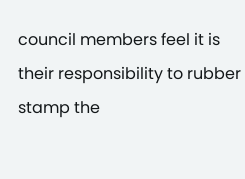council members feel it is their responsibility to rubber stamp the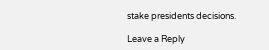stake presidents decisions.

Leave a Reply